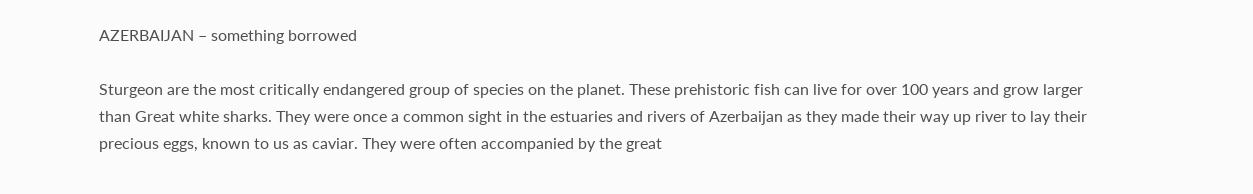AZERBAIJAN – something borrowed

Sturgeon are the most critically endangered group of species on the planet. These prehistoric fish can live for over 100 years and grow larger than Great white sharks. They were once a common sight in the estuaries and rivers of Azerbaijan as they made their way up river to lay their precious eggs, known to us as caviar. They were often accompanied by the great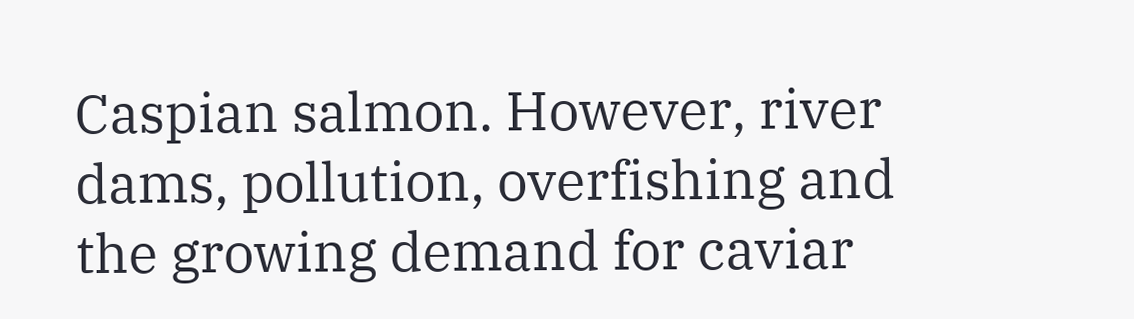Caspian salmon. However, river dams, pollution, overfishing and the growing demand for caviar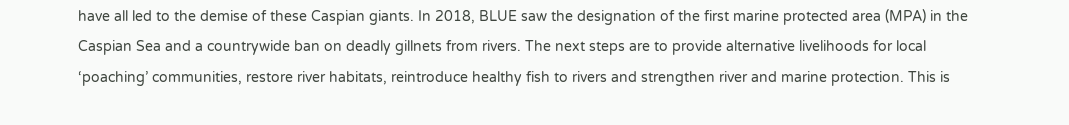have all led to the demise of these Caspian giants. In 2018, BLUE saw the designation of the first marine protected area (MPA) in the Caspian Sea and a countrywide ban on deadly gillnets from rivers. The next steps are to provide alternative livelihoods for local ‘poaching’ communities, restore river habitats, reintroduce healthy fish to rivers and strengthen river and marine protection. This is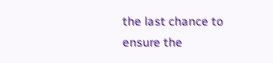the last chance to ensure the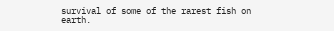survival of some of the rarest fish on earth.